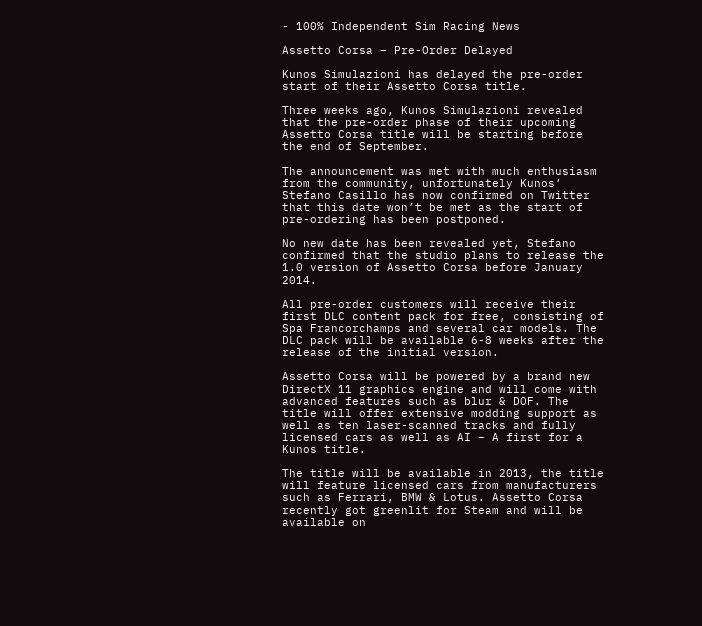- 100% Independent Sim Racing News

Assetto Corsa – Pre-Order Delayed

Kunos Simulazioni has delayed the pre-order start of their Assetto Corsa title.

Three weeks ago, Kunos Simulazioni revealed that the pre-order phase of their upcoming Assetto Corsa title will be starting before the end of September.

The announcement was met with much enthusiasm from the community, unfortunately Kunos’ Stefano Casillo has now confirmed on Twitter that this date won’t be met as the start of pre-ordering has been postponed.

No new date has been revealed yet, Stefano confirmed that the studio plans to release the 1.0 version of Assetto Corsa before January 2014.

All pre-order customers will receive their first DLC content pack for free, consisting of Spa Francorchamps and several car models. The DLC pack will be available 6-8 weeks after the release of the initial version.

Assetto Corsa will be powered by a brand new DirectX 11 graphics engine and will come with advanced features such as blur & DOF. The title will offer extensive modding support as well as ten laser-scanned tracks and fully licensed cars as well as AI – A first for a Kunos title.

The title will be available in 2013, the title will feature licensed cars from manufacturers such as Ferrari, BMW & Lotus. Assetto Corsa recently got greenlit for Steam and will be available on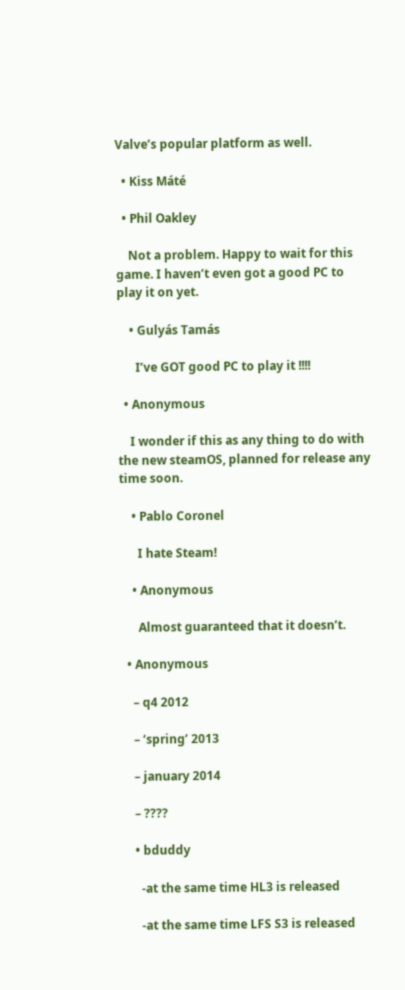Valve’s popular platform as well.

  • Kiss Máté

  • Phil Oakley

    Not a problem. Happy to wait for this game. I haven’t even got a good PC to play it on yet.

    • Gulyás Tamás

      I’ve GOT good PC to play it !!!!

  • Anonymous

    I wonder if this as any thing to do with the new steamOS, planned for release any time soon.

    • Pablo Coronel

      I hate Steam!

    • Anonymous

      Almost guaranteed that it doesn’t.

  • Anonymous

    – q4 2012

    – ‘spring’ 2013

    – january 2014

    – ????

    • bduddy

      -at the same time HL3 is released

      -at the same time LFS S3 is released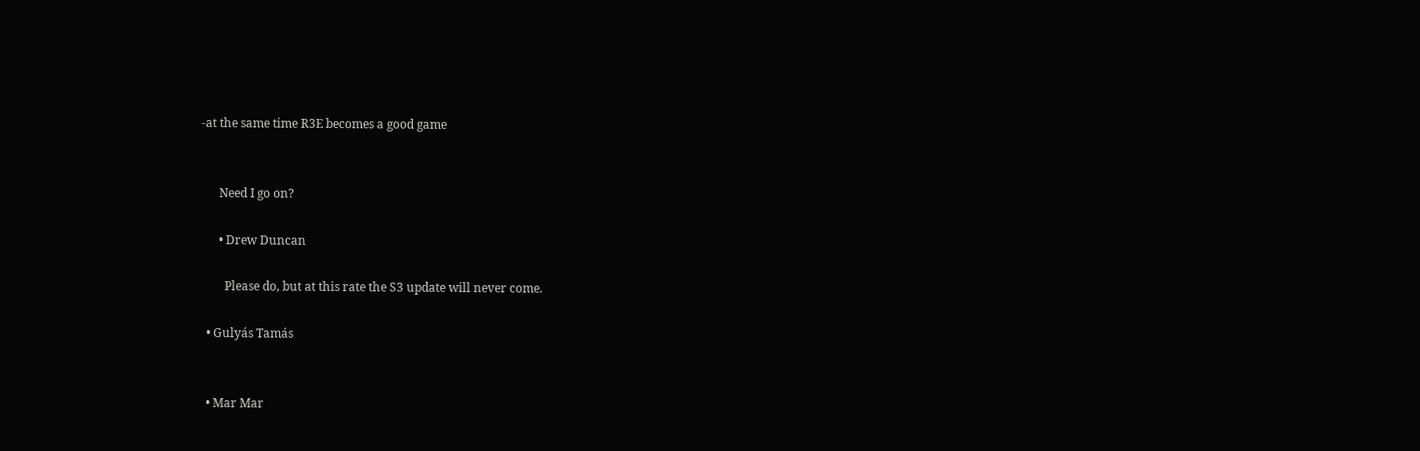-at the same time R3E becomes a good game


      Need I go on?

      • Drew Duncan

        Please do, but at this rate the S3 update will never come.

  • Gulyás Tamás


  • Mar Mar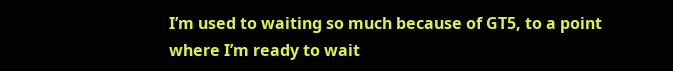I’m used to waiting so much because of GT5, to a point where I’m ready to wait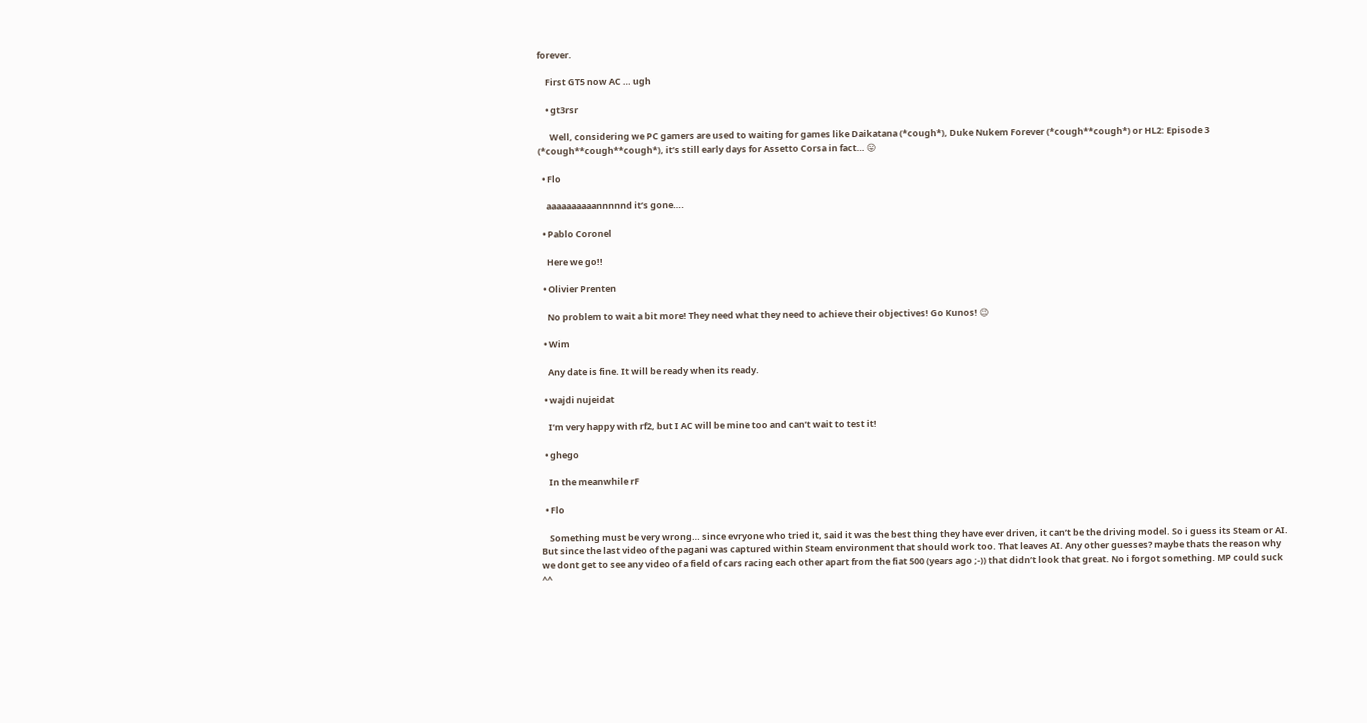forever.

    First GT5 now AC … ugh

    • gt3rsr

      Well, considering we PC gamers are used to waiting for games like Daikatana (*cough*), Duke Nukem Forever (*cough**cough*) or HL2: Episode 3 (*cough**cough**cough*), it’s still early days for Assetto Corsa in fact… 😛

  • Flo

    aaaaaaaaaannnnnd it’s gone….

  • Pablo Coronel

    Here we go!!

  • Olivier Prenten

    No problem to wait a bit more! They need what they need to achieve their objectives! Go Kunos! 😉

  • Wim

    Any date is fine. It will be ready when its ready.

  • wajdi nujeidat

    I’m very happy with rf2, but I AC will be mine too and can’t wait to test it!

  • ghego

    In the meanwhile rF

  • Flo

    Something must be very wrong… since evryone who tried it, said it was the best thing they have ever driven, it can’t be the driving model. So i guess its Steam or AI. But since the last video of the pagani was captured within Steam environment that should work too. That leaves AI. Any other guesses? maybe thats the reason why we dont get to see any video of a field of cars racing each other apart from the fiat 500 (years ago ;-)) that didn’t look that great. No i forgot something. MP could suck ^^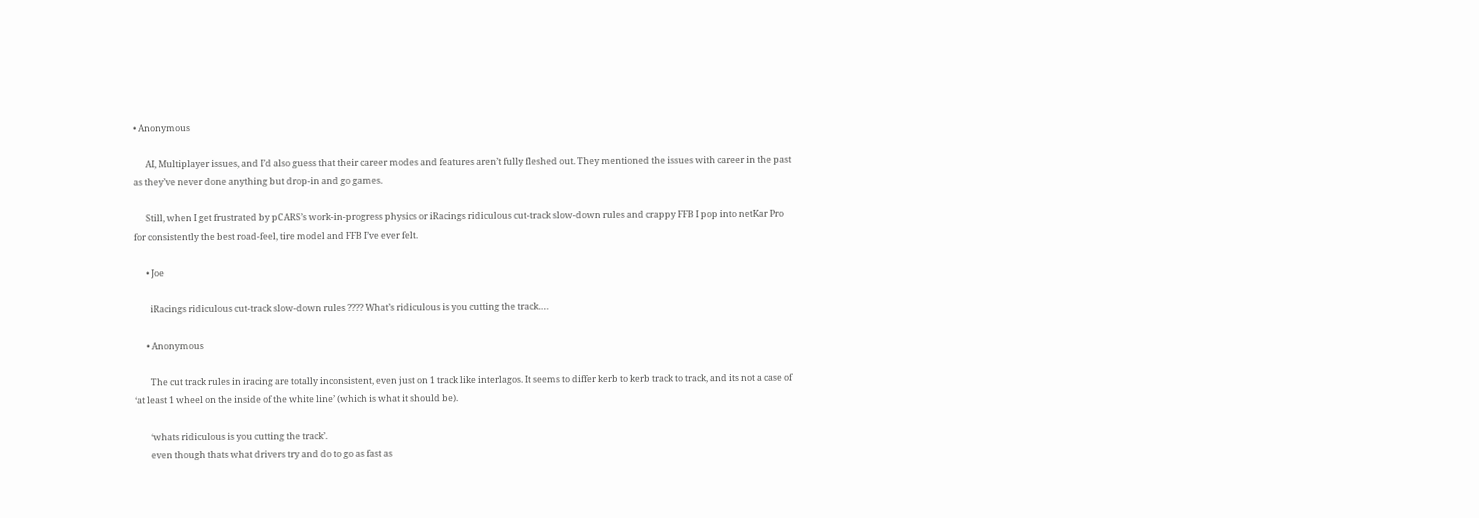• Anonymous

      AI, Multiplayer issues, and I’d also guess that their career modes and features aren’t fully fleshed out. They mentioned the issues with career in the past as they’ve never done anything but drop-in and go games.

      Still, when I get frustrated by pCARS’s work-in-progress physics or iRacings ridiculous cut-track slow-down rules and crappy FFB I pop into netKar Pro for consistently the best road-feel, tire model and FFB I’ve ever felt.

      • Joe

        iRacings ridiculous cut-track slow-down rules ???? What’s ridiculous is you cutting the track….

      • Anonymous

        The cut track rules in iracing are totally inconsistent, even just on 1 track like interlagos. It seems to differ kerb to kerb track to track, and its not a case of ‘at least 1 wheel on the inside of the white line’ (which is what it should be).

        ‘whats ridiculous is you cutting the track’.
        even though thats what drivers try and do to go as fast as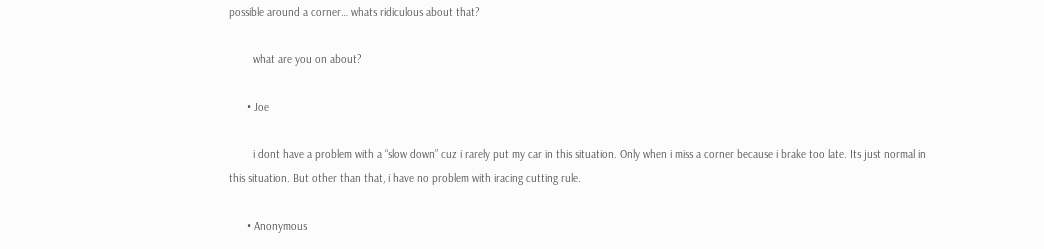possible around a corner… whats ridiculous about that?

        what are you on about?

      • Joe

        i dont have a problem with a “slow down” cuz i rarely put my car in this situation. Only when i miss a corner because i brake too late. Its just normal in this situation. But other than that, i have no problem with iracing cutting rule.

      • Anonymous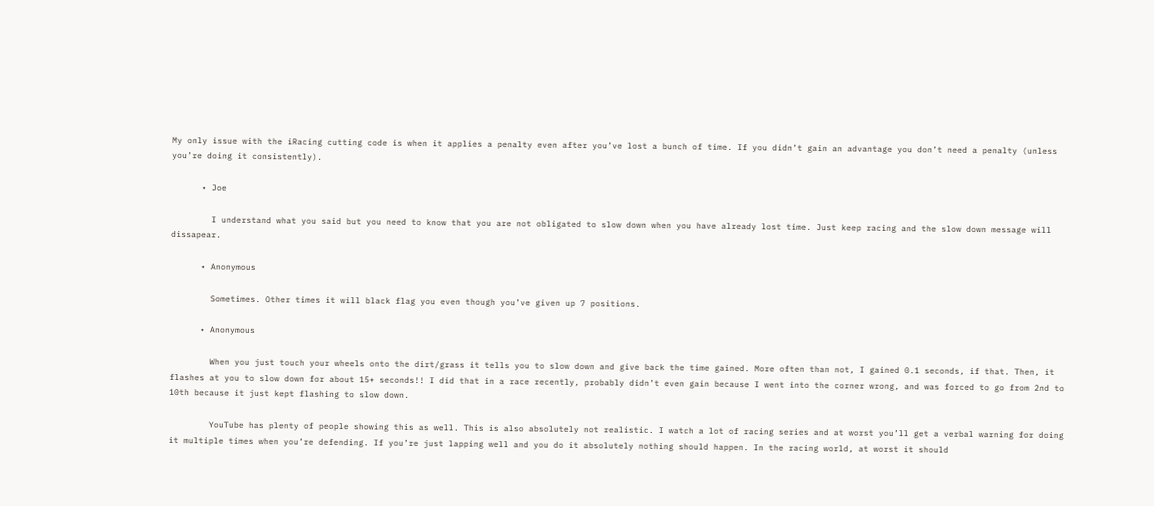My only issue with the iRacing cutting code is when it applies a penalty even after you’ve lost a bunch of time. If you didn’t gain an advantage you don’t need a penalty (unless you’re doing it consistently).

      • Joe

        I understand what you said but you need to know that you are not obligated to slow down when you have already lost time. Just keep racing and the slow down message will dissapear.

      • Anonymous

        Sometimes. Other times it will black flag you even though you’ve given up 7 positions.

      • Anonymous

        When you just touch your wheels onto the dirt/grass it tells you to slow down and give back the time gained. More often than not, I gained 0.1 seconds, if that. Then, it flashes at you to slow down for about 15+ seconds!! I did that in a race recently, probably didn’t even gain because I went into the corner wrong, and was forced to go from 2nd to 10th because it just kept flashing to slow down.

        YouTube has plenty of people showing this as well. This is also absolutely not realistic. I watch a lot of racing series and at worst you’ll get a verbal warning for doing it multiple times when you’re defending. If you’re just lapping well and you do it absolutely nothing should happen. In the racing world, at worst it should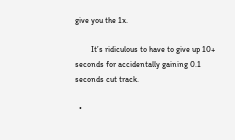give you the 1x.

        It’s ridiculous to have to give up 10+ seconds for accidentally gaining 0.1 seconds cut track.

  •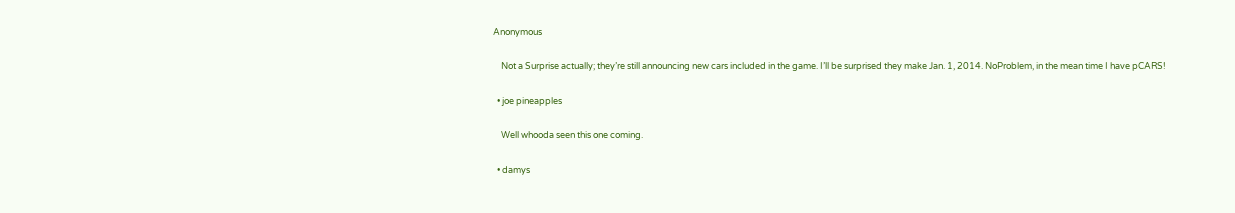Anonymous

    Not a Surprise actually; they’re still announcing new cars included in the game. I’ll be surprised they make Jan. 1, 2014. NoProblem, in the mean time I have pCARS!

  • joe pineapples

    Well whooda seen this one coming.

  • damys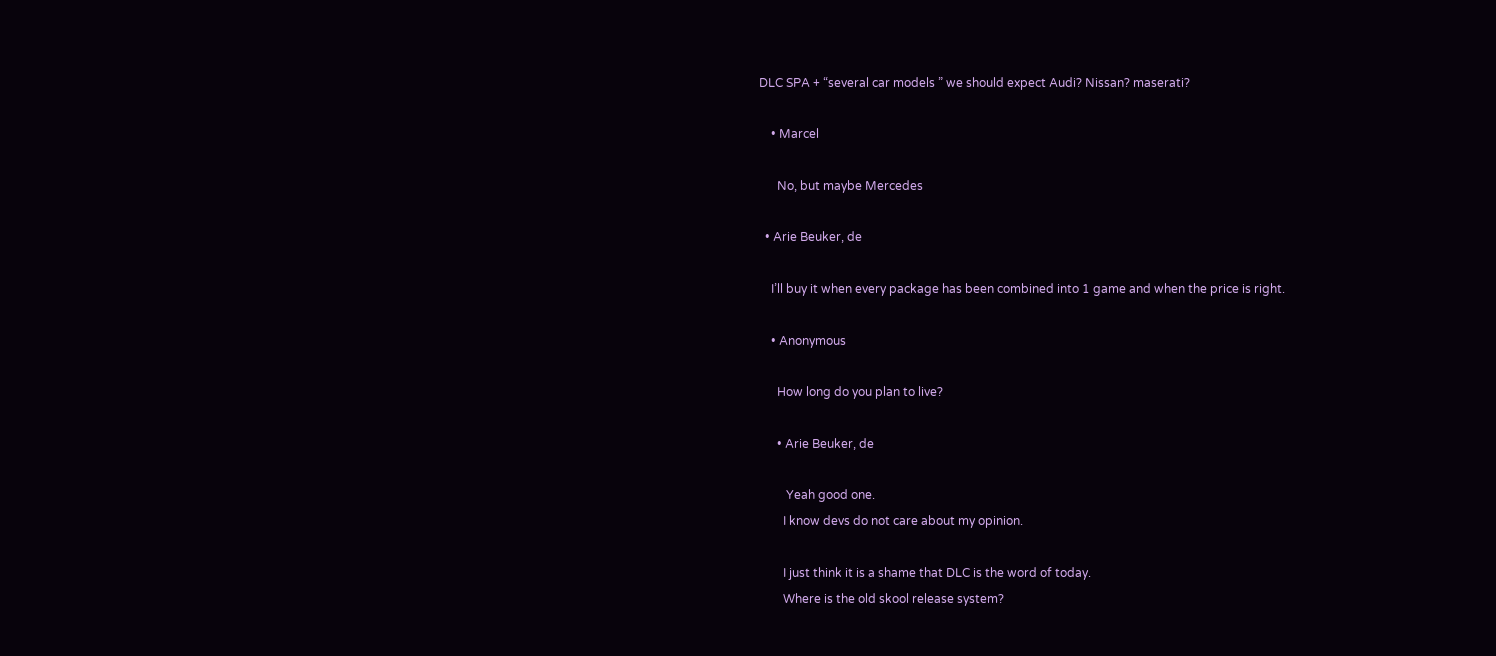DLC SPA + “several car models ” we should expect Audi? Nissan? maserati?

    • Marcel

      No, but maybe Mercedes

  • Arie Beuker, de

    I’ll buy it when every package has been combined into 1 game and when the price is right.

    • Anonymous

      How long do you plan to live?

      • Arie Beuker, de

         Yeah good one.
        I know devs do not care about my opinion.

        I just think it is a shame that DLC is the word of today.
        Where is the old skool release system?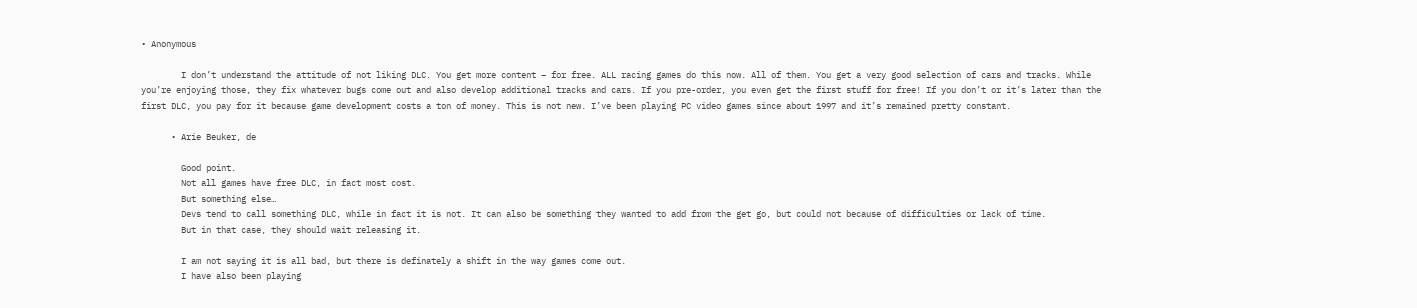• Anonymous

        I don’t understand the attitude of not liking DLC. You get more content – for free. ALL racing games do this now. All of them. You get a very good selection of cars and tracks. While you’re enjoying those, they fix whatever bugs come out and also develop additional tracks and cars. If you pre-order, you even get the first stuff for free! If you don’t or it’s later than the first DLC, you pay for it because game development costs a ton of money. This is not new. I’ve been playing PC video games since about 1997 and it’s remained pretty constant.

      • Arie Beuker, de

        Good point.
        Not all games have free DLC, in fact most cost.
        But something else…
        Devs tend to call something DLC, while in fact it is not. It can also be something they wanted to add from the get go, but could not because of difficulties or lack of time.
        But in that case, they should wait releasing it.

        I am not saying it is all bad, but there is definately a shift in the way games come out.
        I have also been playing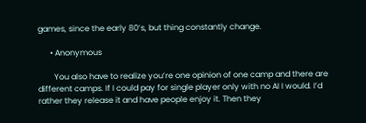games, since the early 80’s, but thing constantly change.

      • Anonymous

        You also have to realize you’re one opinion of one camp and there are different camps. If I could pay for single player only with no AI I would. I’d rather they release it and have people enjoy it. Then they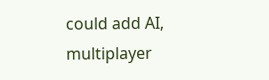could add AI, multiplayer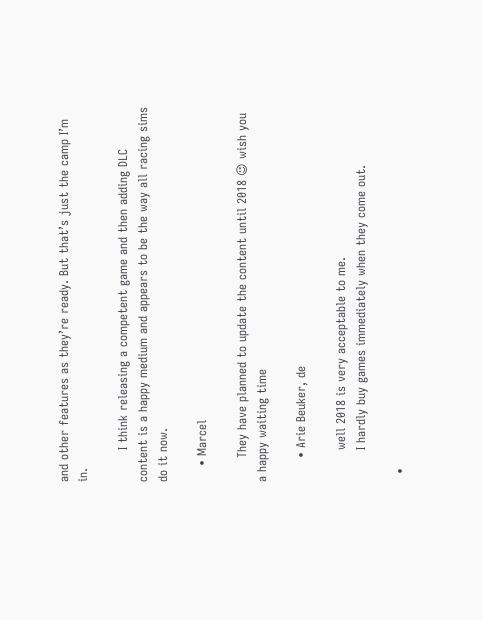and other features as they’re ready. But that’s just the camp I’m in.

        I think releasing a competent game and then adding DLC content is a happy medium and appears to be the way all racing sims do it now.

    • Marcel

      They have planned to update the content until 2018 😉 wish you a happy waiting time

      • Arie Beuker, de

        well 2018 is very acceptable to me.
        I hardly buy games immediately when they come out.

  •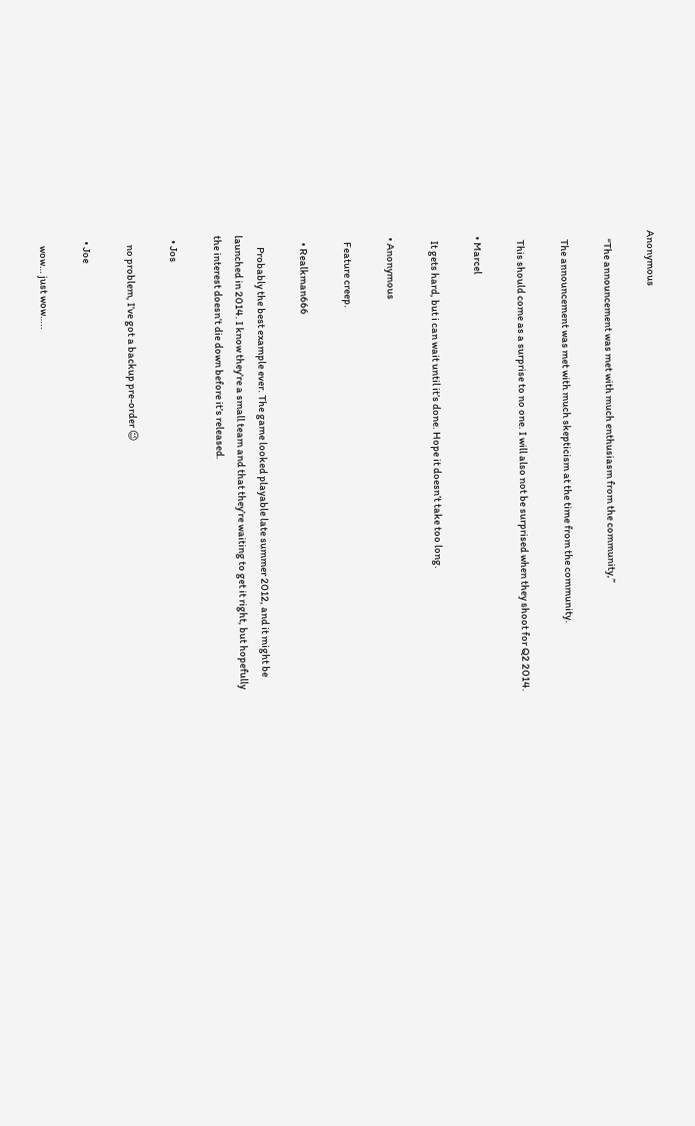Anonymous

    “The announcement was met with much enthusiasm from the community,”

    The announcement was met with much skepticism at the time from the community.

    This should come as a surprise to no one. I will also not be surprised when they shoot for Q2 2014.

  • Marcel

    It gets hard, but i can wait until it’s done. Hope it doesn’t take too long.

  • Anonymous

    Feature creep.

    • Realkman666

      Probably the best example ever. The game looked playable late summer 2012, and it might be launched in 2014. I know they’re a small team and that they’re waiting to get it right, but hopefully the interest doesn’t die down before it’s released.

  • Jos

    no problem, I’ve got a backup pre-order 😉

  • Joe

    wow… just wow…..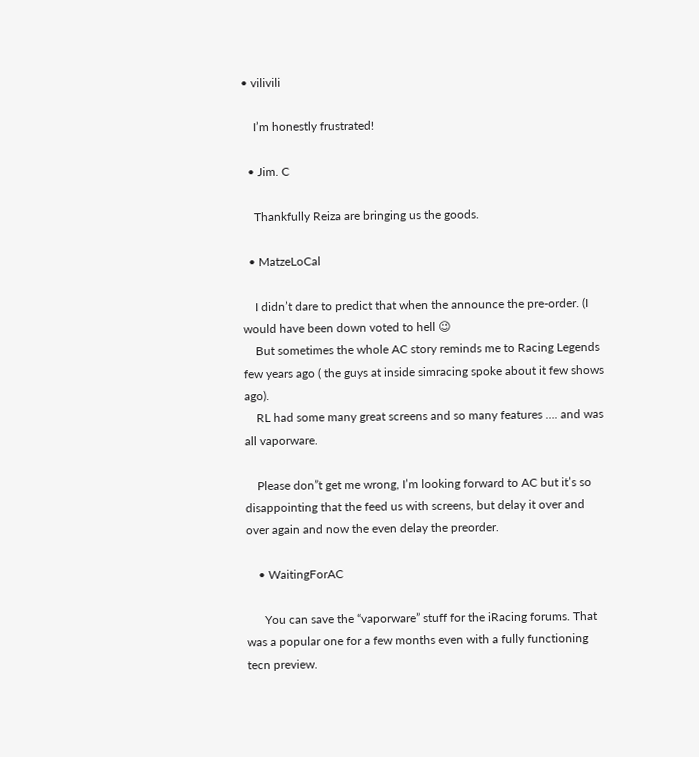• vilivili

    I’m honestly frustrated!

  • Jim. C

    Thankfully Reiza are bringing us the goods.

  • MatzeLoCal

    I didn’t dare to predict that when the announce the pre-order. (I would have been down voted to hell 😉
    But sometimes the whole AC story reminds me to Racing Legends few years ago ( the guys at inside simracing spoke about it few shows ago).
    RL had some many great screens and so many features …. and was all vaporware.

    Please don”t get me wrong, I’m looking forward to AC but it’s so disappointing that the feed us with screens, but delay it over and over again and now the even delay the preorder.

    • WaitingForAC

      You can save the “vaporware” stuff for the iRacing forums. That was a popular one for a few months even with a fully functioning tecn preview.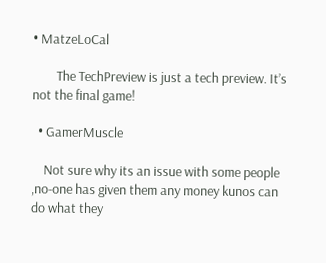• MatzeLoCal

        The TechPreview is just a tech preview. It’s not the final game!

  • GamerMuscle

    Not sure why its an issue with some people ,no-one has given them any money kunos can do what they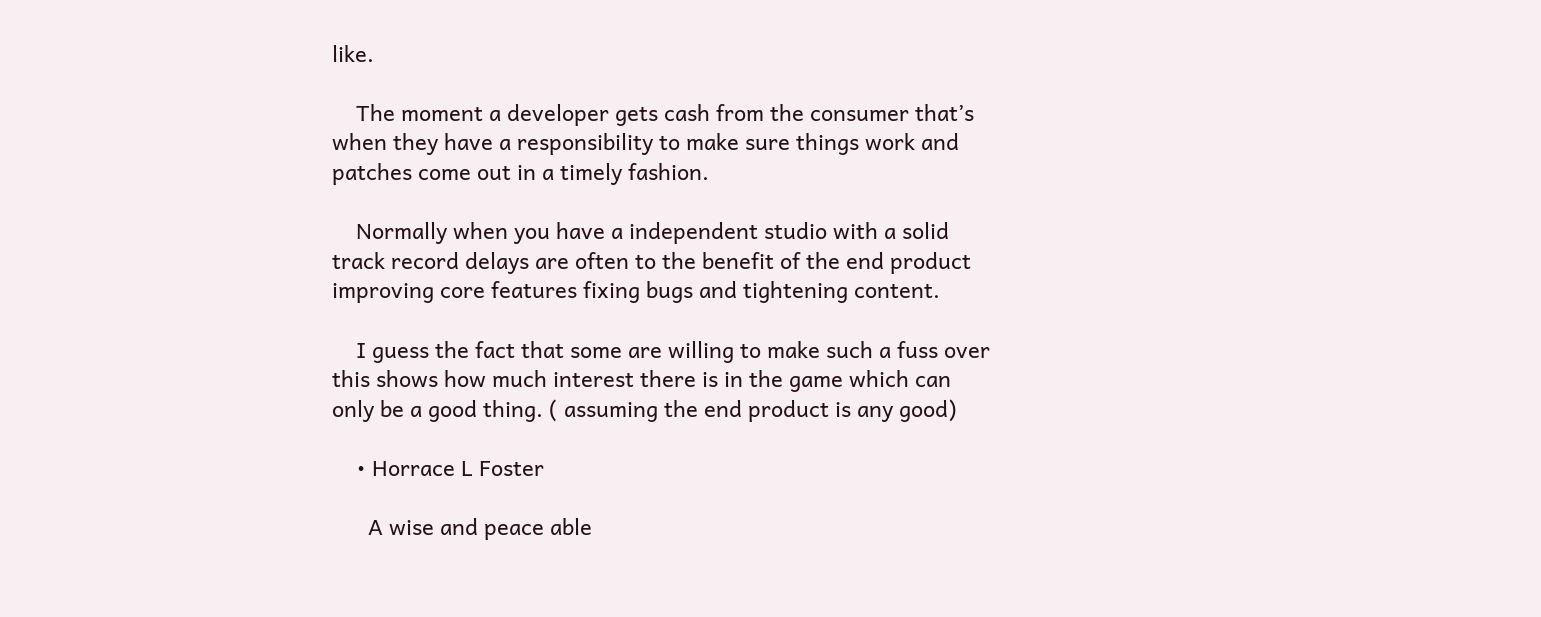like.

    The moment a developer gets cash from the consumer that’s when they have a responsibility to make sure things work and patches come out in a timely fashion.

    Normally when you have a independent studio with a solid track record delays are often to the benefit of the end product improving core features fixing bugs and tightening content.

    I guess the fact that some are willing to make such a fuss over this shows how much interest there is in the game which can only be a good thing. ( assuming the end product is any good)

    • Horrace L Foster

      A wise and peace able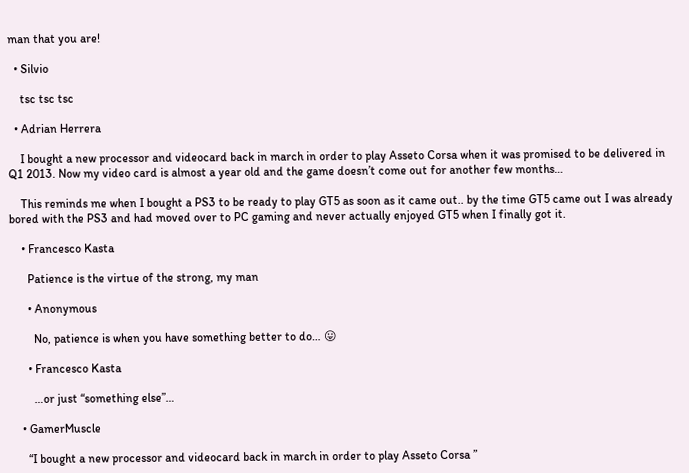man that you are!

  • Silvio

    tsc tsc tsc

  • Adrian Herrera

    I bought a new processor and videocard back in march in order to play Asseto Corsa when it was promised to be delivered in Q1 2013. Now my video card is almost a year old and the game doesn’t come out for another few months…

    This reminds me when I bought a PS3 to be ready to play GT5 as soon as it came out.. by the time GT5 came out I was already bored with the PS3 and had moved over to PC gaming and never actually enjoyed GT5 when I finally got it.

    • Francesco Kasta

      Patience is the virtue of the strong, my man

      • Anonymous

        No, patience is when you have something better to do… 😛

      • Francesco Kasta

        …or just “something else”…

    • GamerMuscle

      “I bought a new processor and videocard back in march in order to play Asseto Corsa ”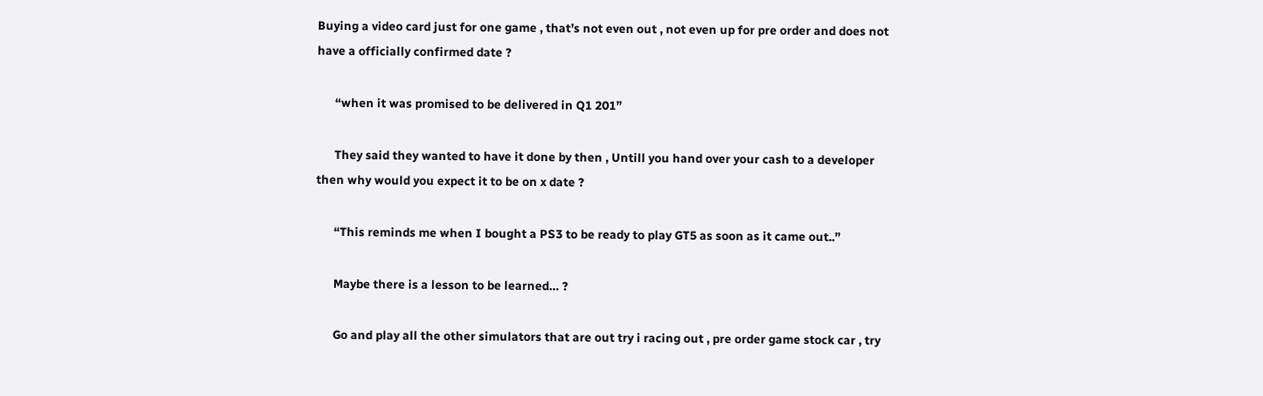Buying a video card just for one game , that’s not even out , not even up for pre order and does not have a officially confirmed date ?

      “when it was promised to be delivered in Q1 201”

      They said they wanted to have it done by then , Untill you hand over your cash to a developer then why would you expect it to be on x date ?

      “This reminds me when I bought a PS3 to be ready to play GT5 as soon as it came out..”

      Maybe there is a lesson to be learned… ?

      Go and play all the other simulators that are out try i racing out , pre order game stock car , try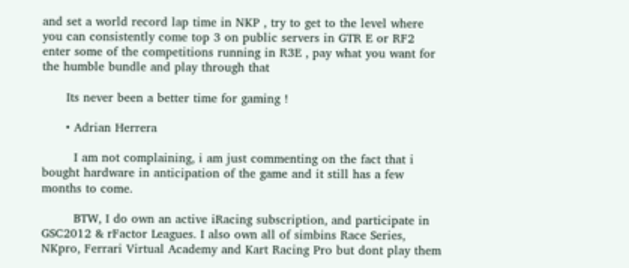and set a world record lap time in NKP , try to get to the level where you can consistently come top 3 on public servers in GTR E or RF2 enter some of the competitions running in R3E , pay what you want for the humble bundle and play through that

      Its never been a better time for gaming !

      • Adrian Herrera

        I am not complaining, i am just commenting on the fact that i bought hardware in anticipation of the game and it still has a few months to come.

        BTW, I do own an active iRacing subscription, and participate in GSC2012 & rFactor Leagues. I also own all of simbins Race Series, NKpro, Ferrari Virtual Academy and Kart Racing Pro but dont play them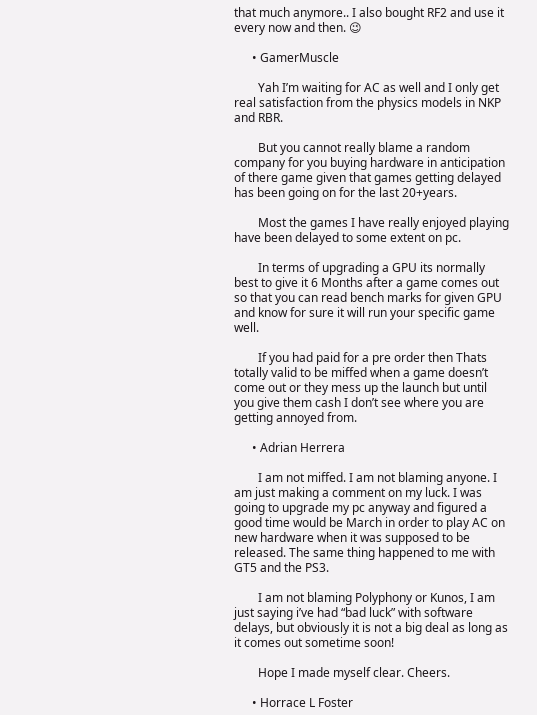that much anymore.. I also bought RF2 and use it every now and then. 😉

      • GamerMuscle

        Yah I’m waiting for AC as well and I only get real satisfaction from the physics models in NKP and RBR.

        But you cannot really blame a random company for you buying hardware in anticipation of there game given that games getting delayed has been going on for the last 20+years.

        Most the games I have really enjoyed playing have been delayed to some extent on pc.

        In terms of upgrading a GPU its normally best to give it 6 Months after a game comes out so that you can read bench marks for given GPU and know for sure it will run your specific game well.

        If you had paid for a pre order then Thats totally valid to be miffed when a game doesn’t come out or they mess up the launch but until you give them cash I don’t see where you are getting annoyed from.

      • Adrian Herrera

        I am not miffed. I am not blaming anyone. I am just making a comment on my luck. I was going to upgrade my pc anyway and figured a good time would be March in order to play AC on new hardware when it was supposed to be released. The same thing happened to me with GT5 and the PS3.

        I am not blaming Polyphony or Kunos, I am just saying i’ve had “bad luck” with software delays, but obviously it is not a big deal as long as it comes out sometime soon!

        Hope I made myself clear. Cheers.

      • Horrace L Foster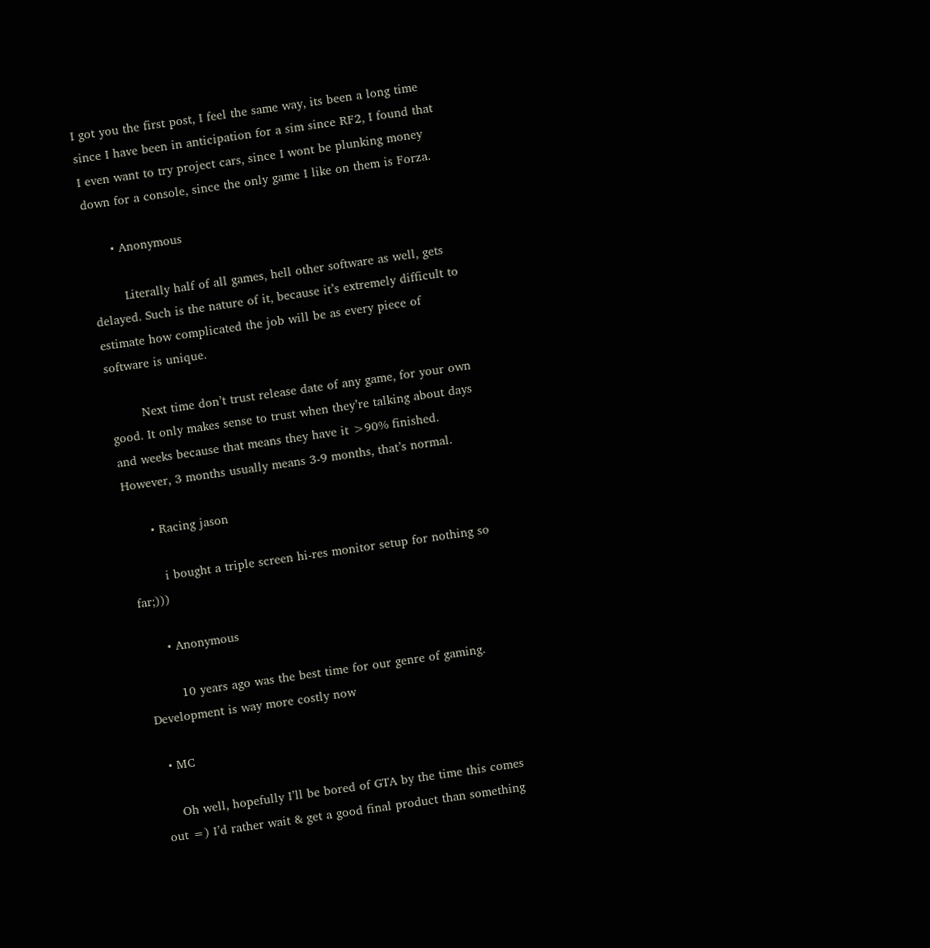I got you the first post, I feel the same way, its been a long time since I have been in anticipation for a sim since RF2, I found that I even want to try project cars, since I wont be plunking money down for a console, since the only game I like on them is Forza.

      • Anonymous

        Literally half of all games, hell other software as well, gets delayed. Such is the nature of it, because it’s extremely difficult to estimate how complicated the job will be as every piece of software is unique.

        Next time don’t trust release date of any game, for your own good. It only makes sense to trust when they’re talking about days and weeks because that means they have it >90% finished. However, 3 months usually means 3-9 months, that’s normal.

      • Racing jason

        i bought a triple screen hi-res monitor setup for nothing so far;)))

      • Anonymous

        10 years ago was the best time for our genre of gaming. Development is way more costly now

  • MC

    Oh well, hopefully I’ll be bored of GTA by the time this comes out =) I’d rather wait & get a good final product than something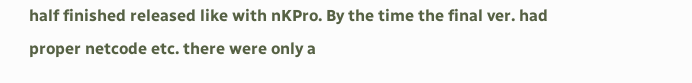half finished released like with nKPro. By the time the final ver. had proper netcode etc. there were only a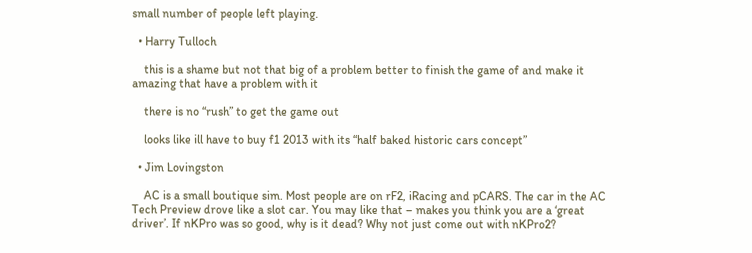small number of people left playing.

  • Harry Tulloch

    this is a shame but not that big of a problem better to finish the game of and make it amazing that have a problem with it

    there is no “rush” to get the game out

    looks like ill have to buy f1 2013 with its “half baked historic cars concept”

  • Jim Lovingston

    AC is a small boutique sim. Most people are on rF2, iRacing and pCARS. The car in the AC Tech Preview drove like a slot car. You may like that – makes you think you are a ‘great driver’. If nKPro was so good, why is it dead? Why not just come out with nKPro2?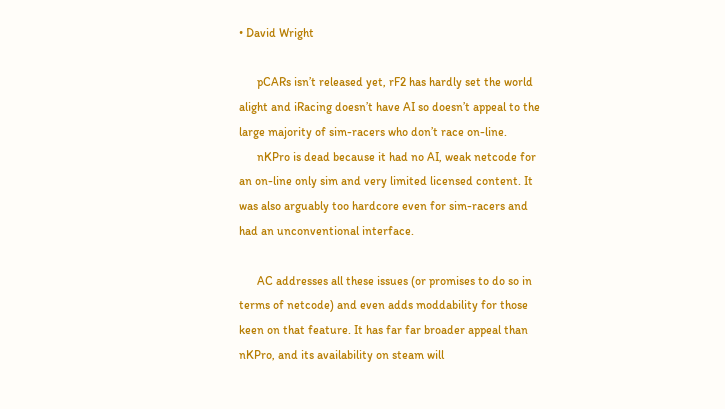• David Wright

      pCARs isn’t released yet, rF2 has hardly set the world alight and iRacing doesn’t have AI so doesn’t appeal to the large majority of sim-racers who don’t race on-line.
      nKPro is dead because it had no AI, weak netcode for an on-line only sim and very limited licensed content. It was also arguably too hardcore even for sim-racers and had an unconventional interface.

      AC addresses all these issues (or promises to do so in terms of netcode) and even adds moddability for those keen on that feature. It has far far broader appeal than nKPro, and its availability on steam will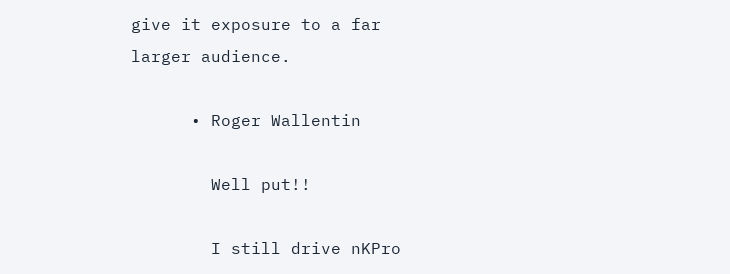give it exposure to a far larger audience.

      • Roger Wallentin

        Well put!!

        I still drive nKPro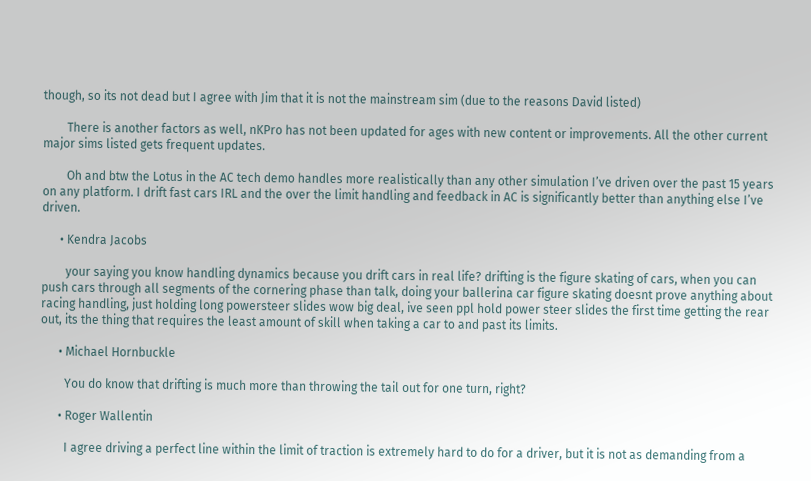though, so its not dead but I agree with Jim that it is not the mainstream sim (due to the reasons David listed)

        There is another factors as well, nKPro has not been updated for ages with new content or improvements. All the other current major sims listed gets frequent updates.

        Oh and btw the Lotus in the AC tech demo handles more realistically than any other simulation I’ve driven over the past 15 years on any platform. I drift fast cars IRL and the over the limit handling and feedback in AC is significantly better than anything else I’ve driven.

      • Kendra Jacobs

        your saying you know handling dynamics because you drift cars in real life? drifting is the figure skating of cars, when you can push cars through all segments of the cornering phase than talk, doing your ballerina car figure skating doesnt prove anything about racing handling, just holding long powersteer slides wow big deal, ive seen ppl hold power steer slides the first time getting the rear out, its the thing that requires the least amount of skill when taking a car to and past its limits.

      • Michael Hornbuckle

        You do know that drifting is much more than throwing the tail out for one turn, right?

      • Roger Wallentin

        I agree driving a perfect line within the limit of traction is extremely hard to do for a driver, but it is not as demanding from a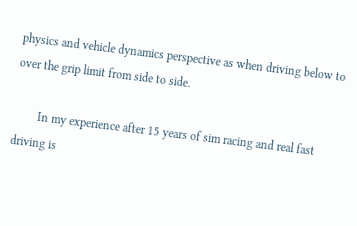physics and vehicle dynamics perspective as when driving below to over the grip limit from side to side.

        In my experience after 15 years of sim racing and real fast driving is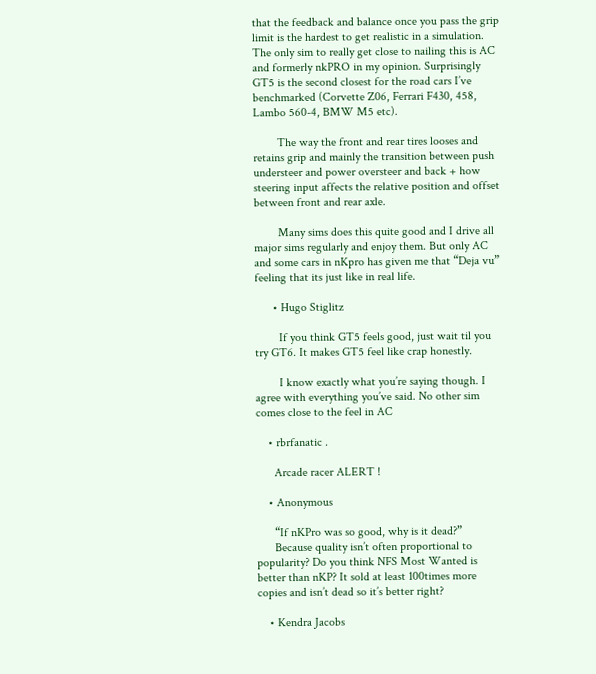that the feedback and balance once you pass the grip limit is the hardest to get realistic in a simulation. The only sim to really get close to nailing this is AC and formerly nkPRO in my opinion. Surprisingly GT5 is the second closest for the road cars I’ve benchmarked (Corvette Z06, Ferrari F430, 458, Lambo 560-4, BMW M5 etc).

        The way the front and rear tires looses and retains grip and mainly the transition between push understeer and power oversteer and back + how steering input affects the relative position and offset between front and rear axle.

        Many sims does this quite good and I drive all major sims regularly and enjoy them. But only AC and some cars in nKpro has given me that “Deja vu” feeling that its just like in real life.

      • Hugo Stiglitz

        If you think GT5 feels good, just wait til you try GT6. It makes GT5 feel like crap honestly.

        I know exactly what you’re saying though. I agree with everything you’ve said. No other sim comes close to the feel in AC

    • rbrfanatic .

      Arcade racer ALERT !

    • Anonymous

      “If nKPro was so good, why is it dead?”
      Because quality isn’t often proportional to popularity? Do you think NFS Most Wanted is better than nKP? It sold at least 100times more copies and isn’t dead so it’s better right?

    • Kendra Jacobs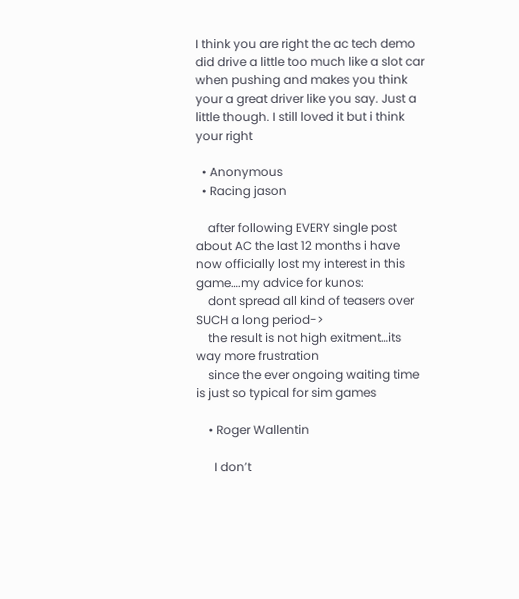I think you are right the ac tech demo did drive a little too much like a slot car when pushing and makes you think your a great driver like you say. Just a little though. I still loved it but i think your right

  • Anonymous
  • Racing jason

    after following EVERY single post about AC the last 12 months i have now officially lost my interest in this game….my advice for kunos:
    dont spread all kind of teasers over SUCH a long period->
    the result is not high exitment…its way more frustration
    since the ever ongoing waiting time is just so typical for sim games

    • Roger Wallentin

      I don’t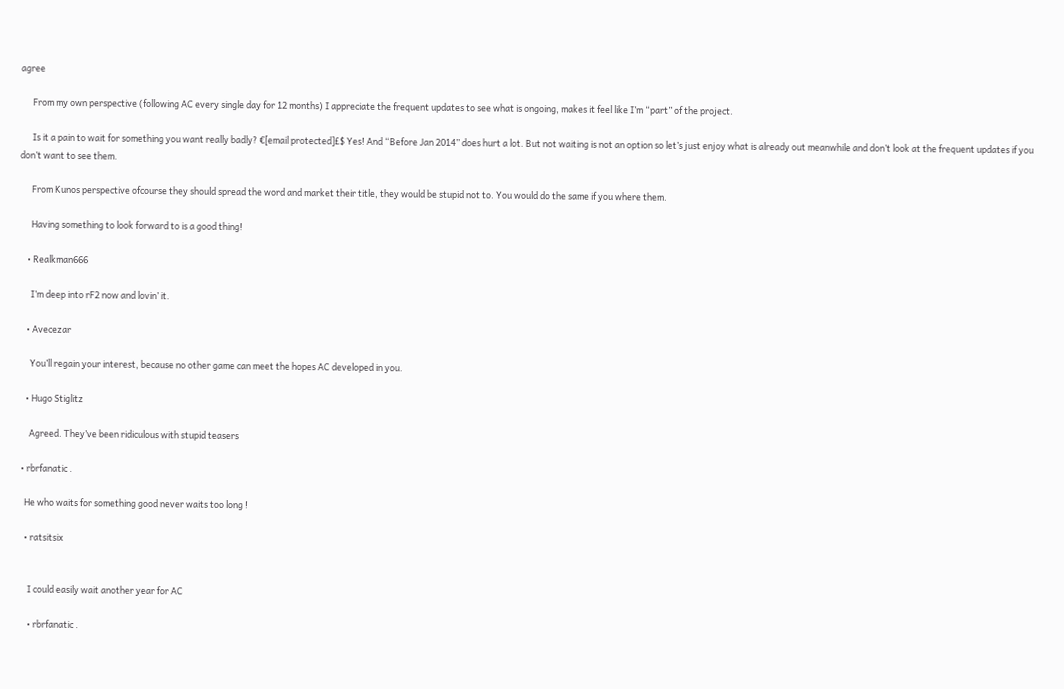agree

      From my own perspective (following AC every single day for 12 months) I appreciate the frequent updates to see what is ongoing, makes it feel like I’m “part” of the project.

      Is it a pain to wait for something you want really badly? €[email protected]£$ Yes! And “Before Jan 2014” does hurt a lot. But not waiting is not an option so let’s just enjoy what is already out meanwhile and don’t look at the frequent updates if you don’t want to see them.

      From Kunos perspective ofcourse they should spread the word and market their title, they would be stupid not to. You would do the same if you where them.

      Having something to look forward to is a good thing!

    • Realkman666

      I’m deep into rF2 now and lovin’ it.

    • Avecezar

      You’ll regain your interest, because no other game can meet the hopes AC developed in you.

    • Hugo Stiglitz

      Agreed. They’ve been ridiculous with stupid teasers

  • rbrfanatic .

    He who waits for something good never waits too long !

    • ratsitsix


      I could easily wait another year for AC

      • rbrfanatic .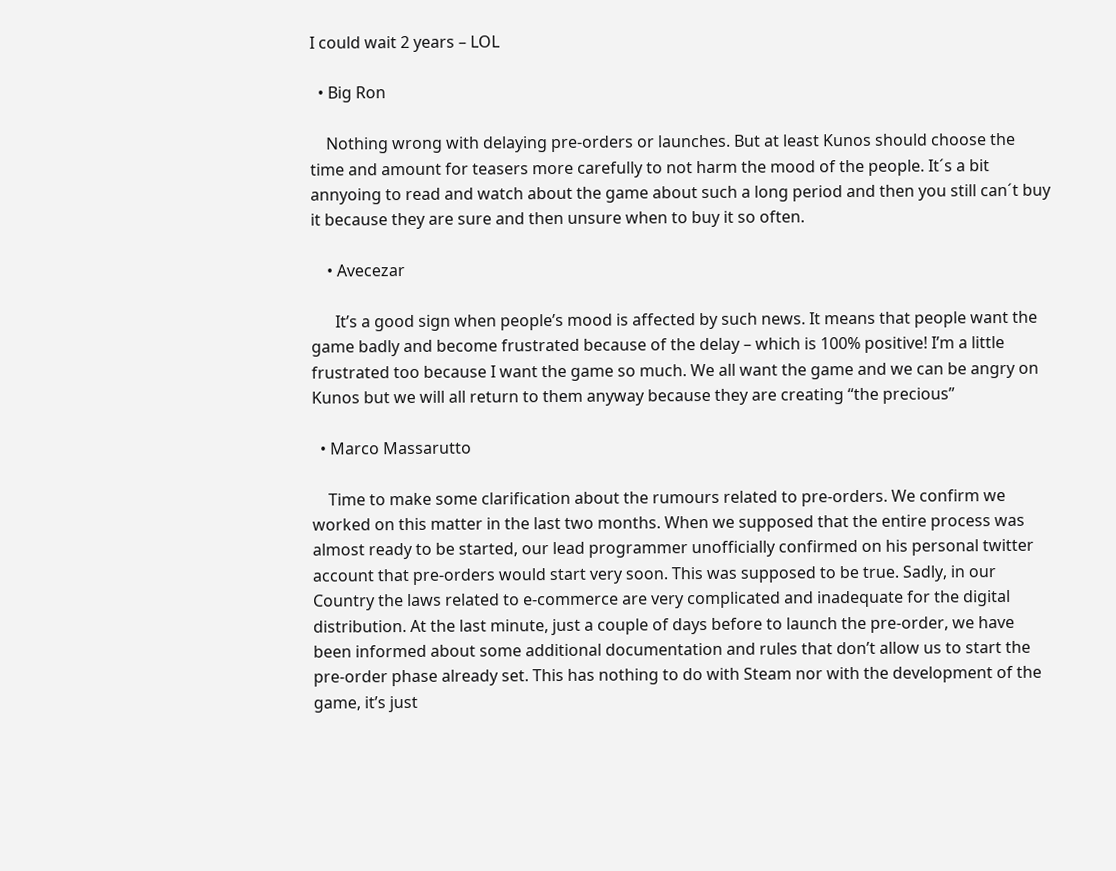I could wait 2 years – LOL

  • Big Ron

    Nothing wrong with delaying pre-orders or launches. But at least Kunos should choose the time and amount for teasers more carefully to not harm the mood of the people. It´s a bit annyoing to read and watch about the game about such a long period and then you still can´t buy it because they are sure and then unsure when to buy it so often.

    • Avecezar

      It’s a good sign when people’s mood is affected by such news. It means that people want the game badly and become frustrated because of the delay – which is 100% positive! I’m a little frustrated too because I want the game so much. We all want the game and we can be angry on Kunos but we will all return to them anyway because they are creating “the precious”

  • Marco Massarutto

    Time to make some clarification about the rumours related to pre-orders. We confirm we worked on this matter in the last two months. When we supposed that the entire process was almost ready to be started, our lead programmer unofficially confirmed on his personal twitter account that pre-orders would start very soon. This was supposed to be true. Sadly, in our Country the laws related to e-commerce are very complicated and inadequate for the digital distribution. At the last minute, just a couple of days before to launch the pre-order, we have been informed about some additional documentation and rules that don’t allow us to start the pre-order phase already set. This has nothing to do with Steam nor with the development of the game, it’s just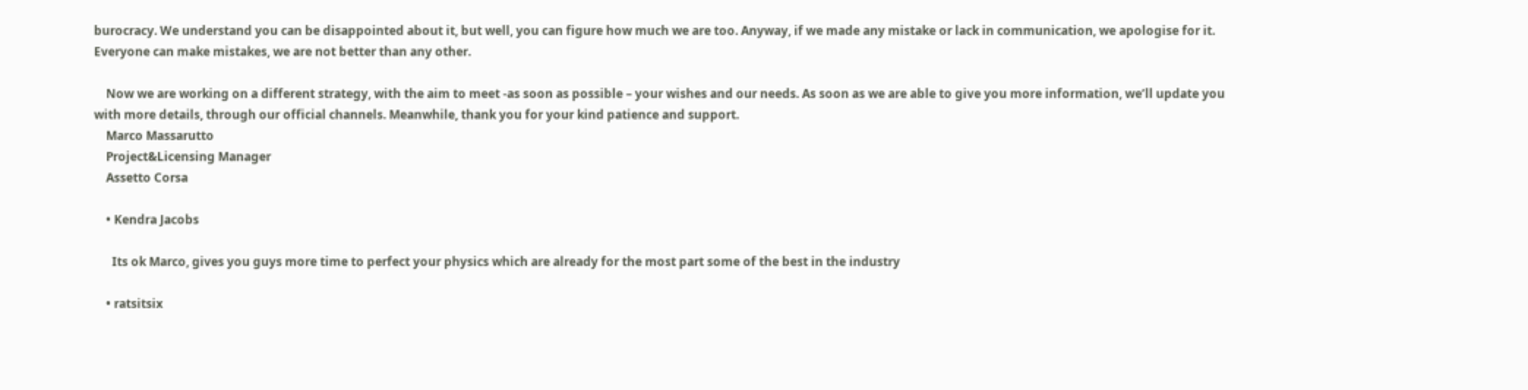burocracy. We understand you can be disappointed about it, but well, you can figure how much we are too. Anyway, if we made any mistake or lack in communication, we apologise for it. Everyone can make mistakes, we are not better than any other.

    Now we are working on a different strategy, with the aim to meet -as soon as possible – your wishes and our needs. As soon as we are able to give you more information, we’ll update you with more details, through our official channels. Meanwhile, thank you for your kind patience and support.
    Marco Massarutto
    Project&Licensing Manager
    Assetto Corsa

    • Kendra Jacobs

      Its ok Marco, gives you guys more time to perfect your physics which are already for the most part some of the best in the industry

    • ratsitsix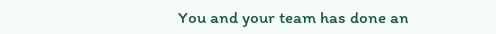You and your team has done an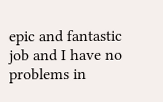epic and fantastic job and I have no problems in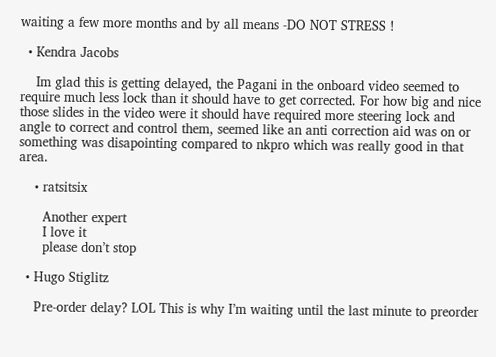waiting a few more months and by all means -DO NOT STRESS !

  • Kendra Jacobs

    Im glad this is getting delayed, the Pagani in the onboard video seemed to require much less lock than it should have to get corrected. For how big and nice those slides in the video were it should have required more steering lock and angle to correct and control them, seemed like an anti correction aid was on or something was disapointing compared to nkpro which was really good in that area.

    • ratsitsix

      Another expert
      I love it
      please don’t stop

  • Hugo Stiglitz

    Pre-order delay? LOL This is why I’m waiting until the last minute to preorder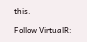this.

Follow VirtualR: